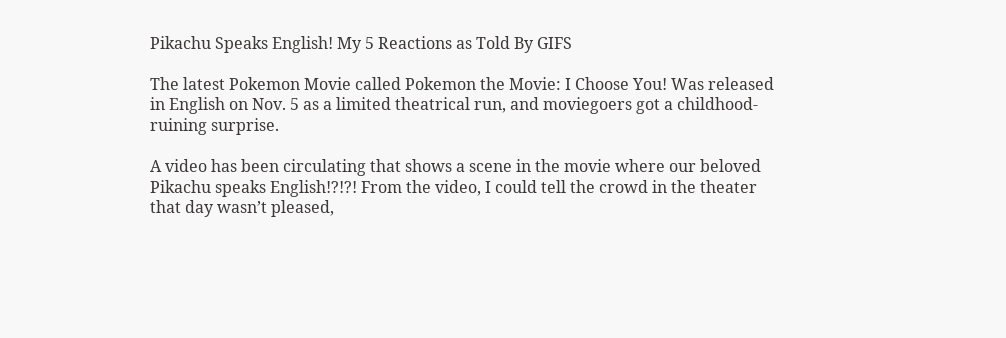Pikachu Speaks English! My 5 Reactions as Told By GIFS

The latest Pokemon Movie called Pokemon the Movie: I Choose You! Was released in English on Nov. 5 as a limited theatrical run, and moviegoers got a childhood-ruining surprise.

A video has been circulating that shows a scene in the movie where our beloved Pikachu speaks English!?!?! From the video, I could tell the crowd in the theater that day wasn’t pleased,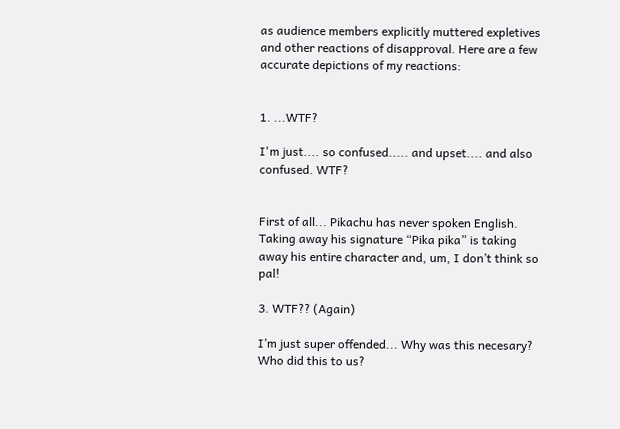as audience members explicitly muttered expletives and other reactions of disapproval. Here are a few accurate depictions of my reactions:


1. ...WTF?

I'm just.... so confused..... and upset.... and also confused. WTF?


First of all... Pikachu has never spoken English. Taking away his signature “Pika pika” is taking away his entire character and, um, I don’t think so pal!

3. WTF?? (Again)

I’m just super offended... Why was this necesary? Who did this to us?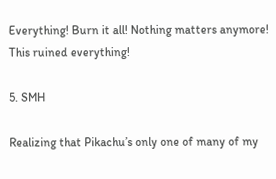Everything! Burn it all! Nothing matters anymore! This ruined everything!

5. SMH

Realizing that Pikachu’s only one of many of my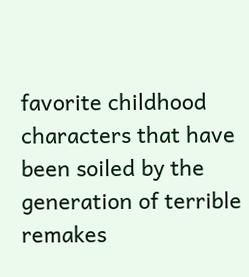favorite childhood characters that have been soiled by the generation of terrible remakes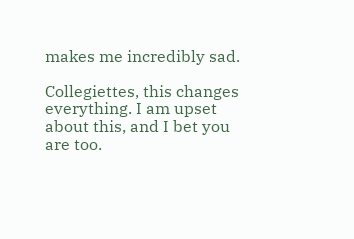makes me incredibly sad.

Collegiettes, this changes everything. I am upset about this, and I bet you are too.